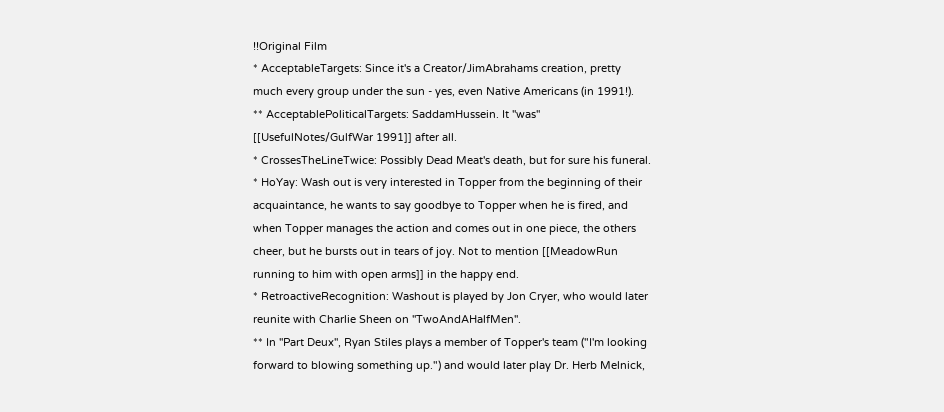!!Original Film
* AcceptableTargets: Since it's a Creator/JimAbrahams creation, pretty much every group under the sun - yes, even Native Americans (in 1991!).
** AcceptablePoliticalTargets: SaddamHussein. It ''was'' [[UsefulNotes/GulfWar 1991]] after all.
* CrossesTheLineTwice: Possibly Dead Meat's death, but for sure his funeral.
* HoYay: Wash out is very interested in Topper from the beginning of their acquaintance, he wants to say goodbye to Topper when he is fired, and when Topper manages the action and comes out in one piece, the others cheer, but he bursts out in tears of joy. Not to mention [[MeadowRun running to him with open arms]] in the happy end.
* RetroactiveRecognition: Washout is played by Jon Cryer, who would later reunite with Charlie Sheen on ''TwoAndAHalfMen''.
** In ''Part Deux'', Ryan Stiles plays a member of Topper's team ("I'm looking forward to blowing something up.") and would later play Dr. Herb Melnick,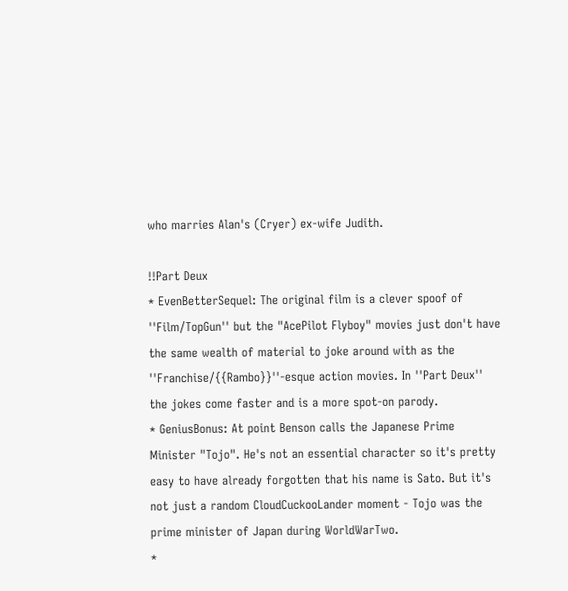who marries Alan's (Cryer) ex-wife Judith.

!!Part Deux
* EvenBetterSequel: The original film is a clever spoof of ''Film/TopGun'' but the "AcePilot Flyboy" movies just don't have the same wealth of material to joke around with as the ''Franchise/{{Rambo}}''-esque action movies. In ''Part Deux'' the jokes come faster and is a more spot-on parody.
* GeniusBonus: At point Benson calls the Japanese Prime Minister "Tojo". He's not an essential character so it's pretty easy to have already forgotten that his name is Sato. But it's not just a random CloudCuckooLander moment - Tojo was the prime minister of Japan during WorldWarTwo.
*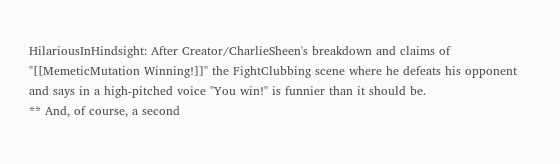HilariousInHindsight: After Creator/CharlieSheen's breakdown and claims of "[[MemeticMutation Winning!]]" the FightClubbing scene where he defeats his opponent and says in a high-pitched voice "You win!" is funnier than it should be.
** And, of course, a second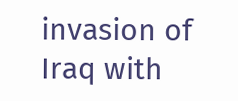invasion of Iraq with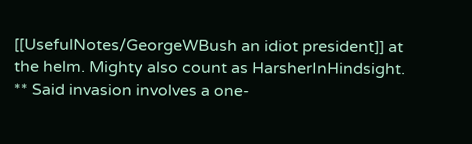[[UsefulNotes/GeorgeWBush an idiot president]] at the helm. Mighty also count as HarsherInHindsight.
** Said invasion involves a one-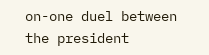on-one duel between the president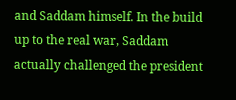and Saddam himself. In the build up to the real war, Saddam actually challenged the president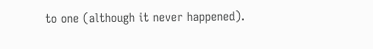to one (although it never happened).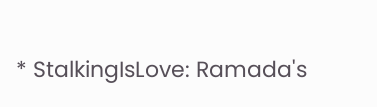* StalkingIsLove: Ramada's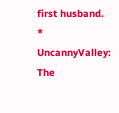first husband.
* UncannyValley: The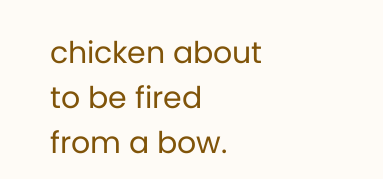chicken about to be fired from a bow.